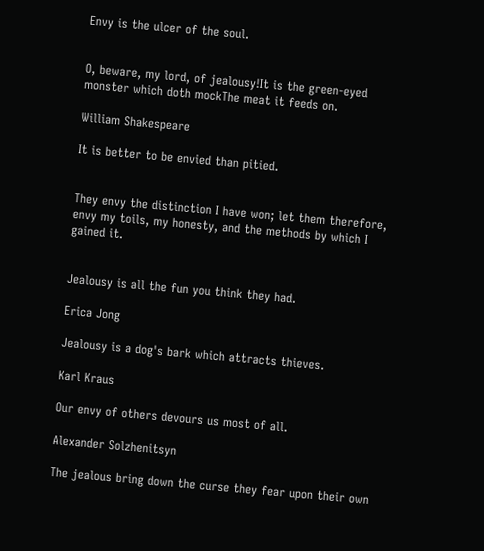Envy is the ulcer of the soul.


O, beware, my lord, of jealousy!It is the green-eyed monster which doth mockThe meat it feeds on.

William Shakespeare

It is better to be envied than pitied.


They envy the distinction I have won; let them therefore, envy my toils, my honesty, and the methods by which I gained it.


Jealousy is all the fun you think they had.

Erica Jong

Jealousy is a dog's bark which attracts thieves.

Karl Kraus

Our envy of others devours us most of all.

Alexander Solzhenitsyn

The jealous bring down the curse they fear upon their own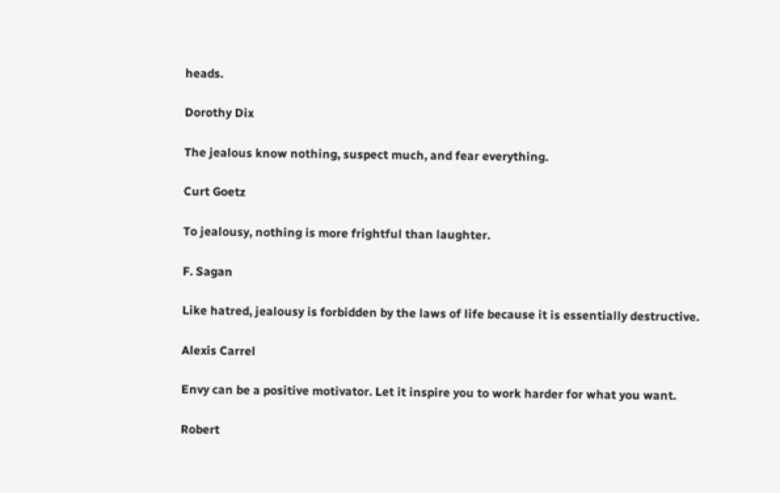heads.

Dorothy Dix

The jealous know nothing, suspect much, and fear everything.

Curt Goetz

To jealousy, nothing is more frightful than laughter.

F. Sagan

Like hatred, jealousy is forbidden by the laws of life because it is essentially destructive.

Alexis Carrel

Envy can be a positive motivator. Let it inspire you to work harder for what you want.

Robert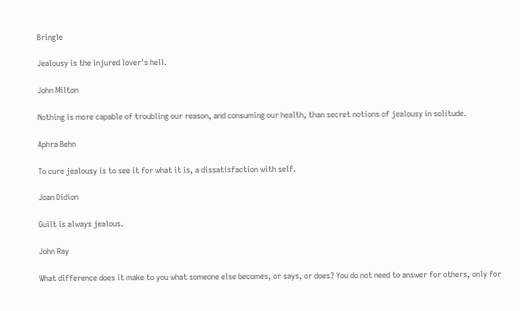Bringle

Jealousy is the injured lover's hell.

John Milton

Nothing is more capable of troubling our reason, and consuming our health, than secret notions of jealousy in solitude.

Aphra Behn

To cure jealousy is to see it for what it is, a dissatisfaction with self.

Joan Didion

Guilt is always jealous.

John Ray

What difference does it make to you what someone else becomes, or says, or does? You do not need to answer for others, only for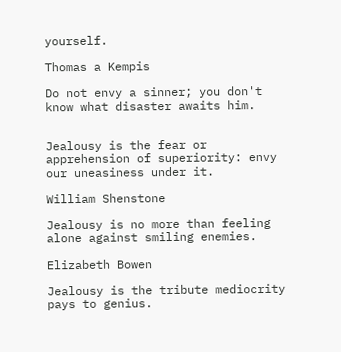yourself.

Thomas a Kempis

Do not envy a sinner; you don't know what disaster awaits him.


Jealousy is the fear or apprehension of superiority: envy our uneasiness under it.

William Shenstone

Jealousy is no more than feeling alone against smiling enemies.

Elizabeth Bowen

Jealousy is the tribute mediocrity pays to genius.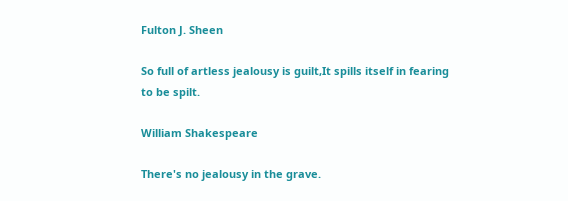Fulton J. Sheen

So full of artless jealousy is guilt,It spills itself in fearing to be spilt.

William Shakespeare

There's no jealousy in the grave.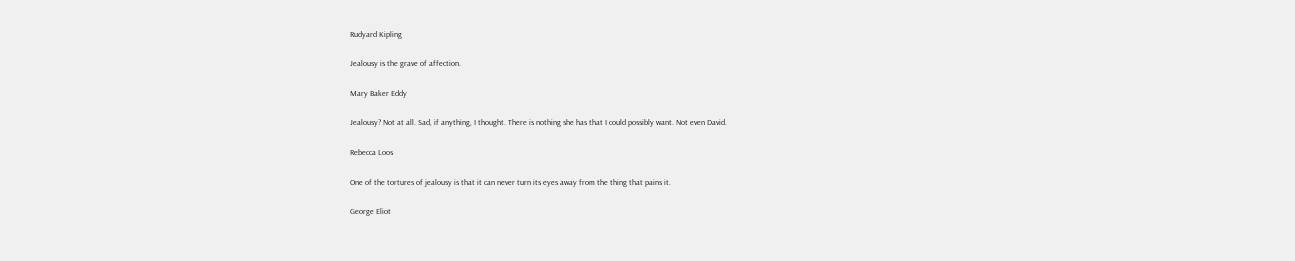Rudyard Kipling

Jealousy is the grave of affection.

Mary Baker Eddy

Jealousy? Not at all. Sad, if anything, I thought. There is nothing she has that I could possibly want. Not even David.

Rebecca Loos

One of the tortures of jealousy is that it can never turn its eyes away from the thing that pains it.

George Eliot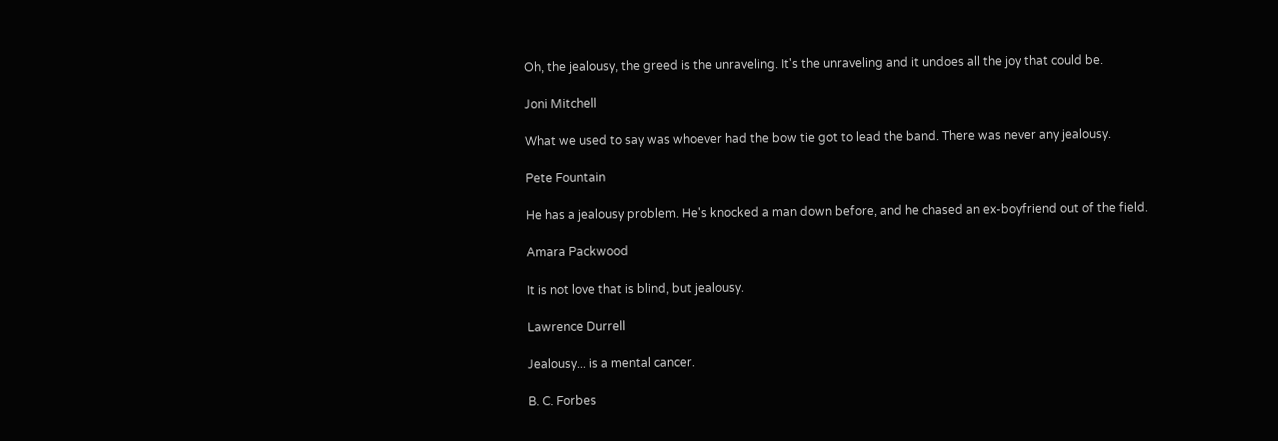Oh, the jealousy, the greed is the unraveling. It's the unraveling and it undoes all the joy that could be.

Joni Mitchell

What we used to say was whoever had the bow tie got to lead the band. There was never any jealousy.

Pete Fountain

He has a jealousy problem. He's knocked a man down before, and he chased an ex-boyfriend out of the field.

Amara Packwood

It is not love that is blind, but jealousy.

Lawrence Durrell

Jealousy... is a mental cancer.

B. C. Forbes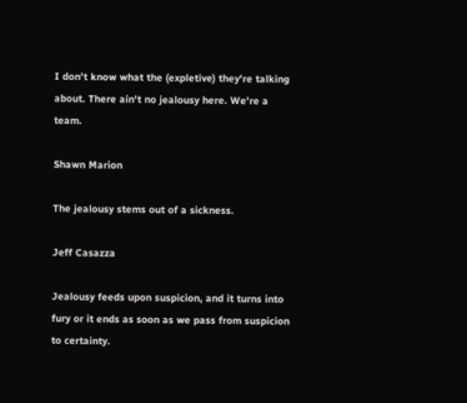I don't know what the (expletive) they're talking about. There ain't no jealousy here. We're a team.

Shawn Marion

The jealousy stems out of a sickness.

Jeff Casazza

Jealousy feeds upon suspicion, and it turns into fury or it ends as soon as we pass from suspicion to certainty.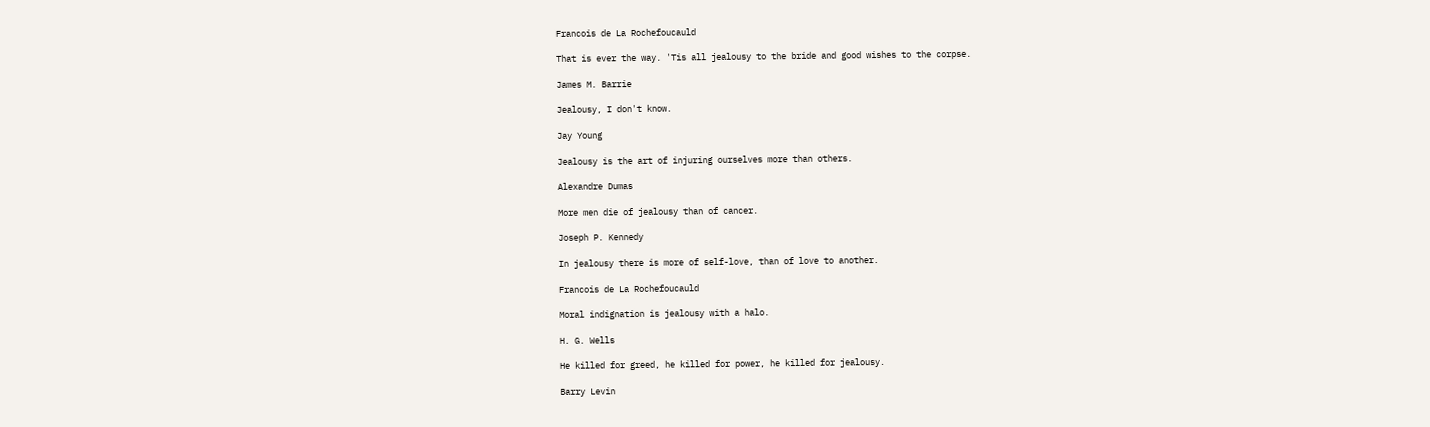Francois de La Rochefoucauld

That is ever the way. 'Tis all jealousy to the bride and good wishes to the corpse.

James M. Barrie

Jealousy, I don't know.

Jay Young

Jealousy is the art of injuring ourselves more than others.

Alexandre Dumas

More men die of jealousy than of cancer.

Joseph P. Kennedy

In jealousy there is more of self-love, than of love to another.

Francois de La Rochefoucauld

Moral indignation is jealousy with a halo.

H. G. Wells

He killed for greed, he killed for power, he killed for jealousy.

Barry Levin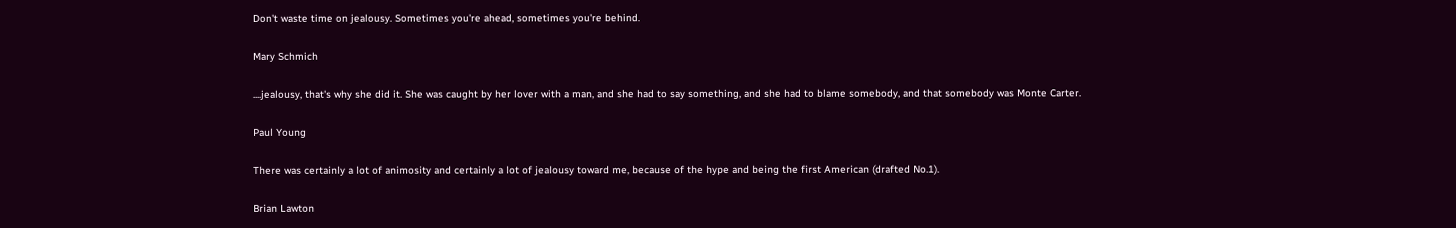Don't waste time on jealousy. Sometimes you're ahead, sometimes you're behind.

Mary Schmich

....jealousy, that's why she did it. She was caught by her lover with a man, and she had to say something, and she had to blame somebody, and that somebody was Monte Carter.

Paul Young

There was certainly a lot of animosity and certainly a lot of jealousy toward me, because of the hype and being the first American (drafted No.1).

Brian Lawton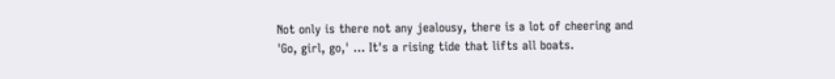Not only is there not any jealousy, there is a lot of cheering and 'Go, girl, go,' ... It's a rising tide that lifts all boats.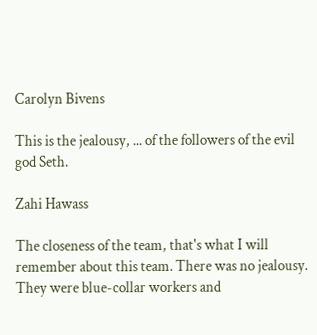Carolyn Bivens

This is the jealousy, ... of the followers of the evil god Seth.

Zahi Hawass

The closeness of the team, that's what I will remember about this team. There was no jealousy. They were blue-collar workers and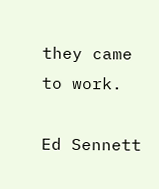they came to work.

Ed Sennett